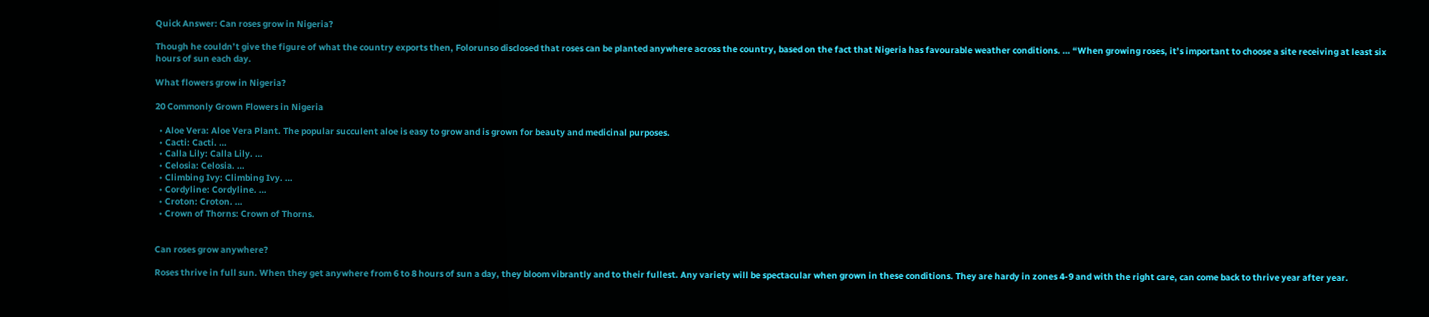Quick Answer: Can roses grow in Nigeria?

Though he couldn’t give the figure of what the country exports then, Folorunso disclosed that roses can be planted anywhere across the country, based on the fact that Nigeria has favourable weather conditions. … “When growing roses, it’s important to choose a site receiving at least six hours of sun each day.

What flowers grow in Nigeria?

20 Commonly Grown Flowers in Nigeria

  • Aloe Vera: Aloe Vera Plant. The popular succulent aloe is easy to grow and is grown for beauty and medicinal purposes.
  • Cacti: Cacti. …
  • Calla Lily: Calla Lily. …
  • Celosia: Celosia. …
  • Climbing Ivy: Climbing Ivy. …
  • Cordyline: Cordyline. …
  • Croton: Croton. …
  • Crown of Thorns: Crown of Thorns.


Can roses grow anywhere?

Roses thrive in full sun. When they get anywhere from 6 to 8 hours of sun a day, they bloom vibrantly and to their fullest. Any variety will be spectacular when grown in these conditions. They are hardy in zones 4-9 and with the right care, can come back to thrive year after year.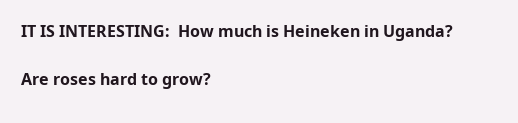IT IS INTERESTING:  How much is Heineken in Uganda?

Are roses hard to grow?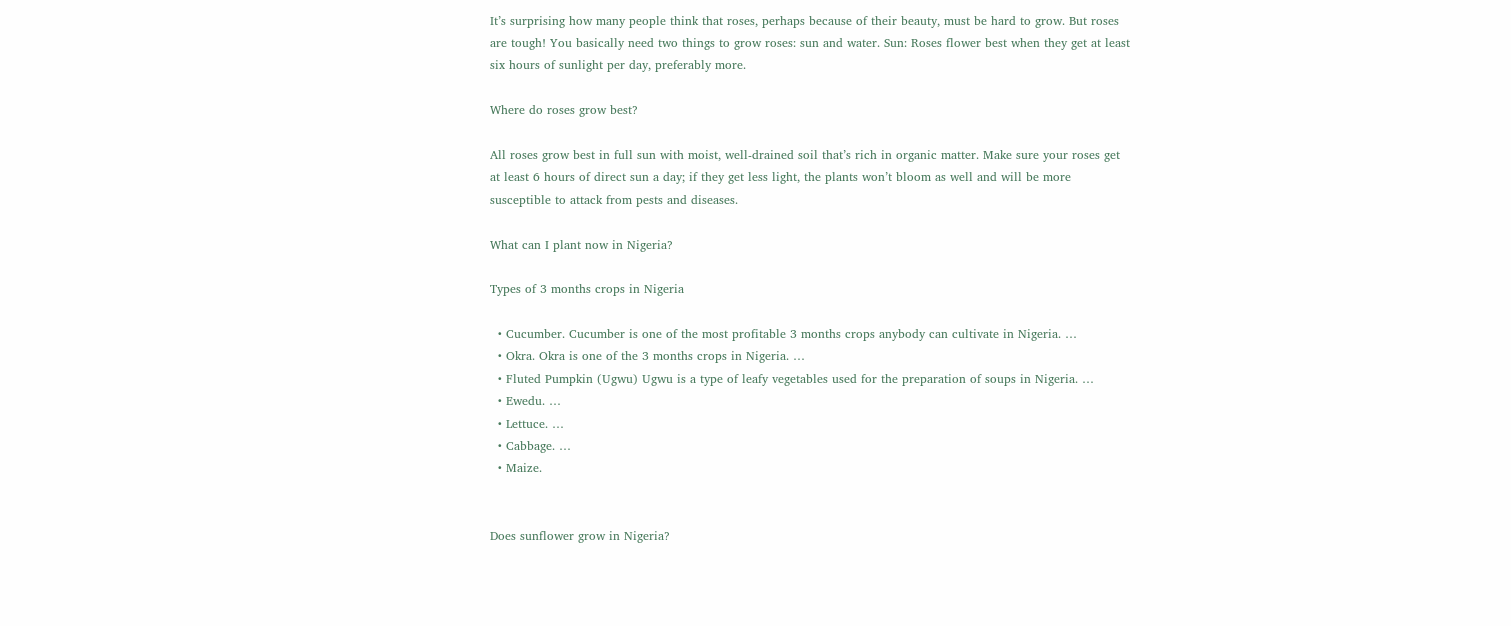It’s surprising how many people think that roses, perhaps because of their beauty, must be hard to grow. But roses are tough! You basically need two things to grow roses: sun and water. Sun: Roses flower best when they get at least six hours of sunlight per day, preferably more.

Where do roses grow best?

All roses grow best in full sun with moist, well-drained soil that’s rich in organic matter. Make sure your roses get at least 6 hours of direct sun a day; if they get less light, the plants won’t bloom as well and will be more susceptible to attack from pests and diseases.

What can I plant now in Nigeria?

Types of 3 months crops in Nigeria

  • Cucumber. Cucumber is one of the most profitable 3 months crops anybody can cultivate in Nigeria. …
  • Okra. Okra is one of the 3 months crops in Nigeria. …
  • Fluted Pumpkin (Ugwu) Ugwu is a type of leafy vegetables used for the preparation of soups in Nigeria. …
  • Ewedu. …
  • Lettuce. …
  • Cabbage. …
  • Maize.


Does sunflower grow in Nigeria?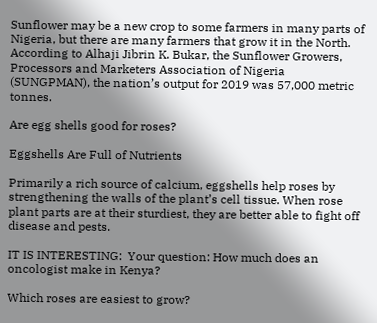Sunflower may be a new crop to some farmers in many parts of Nigeria, but there are many farmers that grow it in the North. According to Alhaji Jibrin K. Bukar, the Sunflower Growers, Processors and Marketers Association of Nigeria (SUNGPMAN), the nation’s output for 2019 was 57,000 metric tonnes.

Are egg shells good for roses?

Eggshells Are Full of Nutrients

Primarily a rich source of calcium, eggshells help roses by strengthening the walls of the plant’s cell tissue. When rose plant parts are at their sturdiest, they are better able to fight off disease and pests.

IT IS INTERESTING:  Your question: How much does an oncologist make in Kenya?

Which roses are easiest to grow?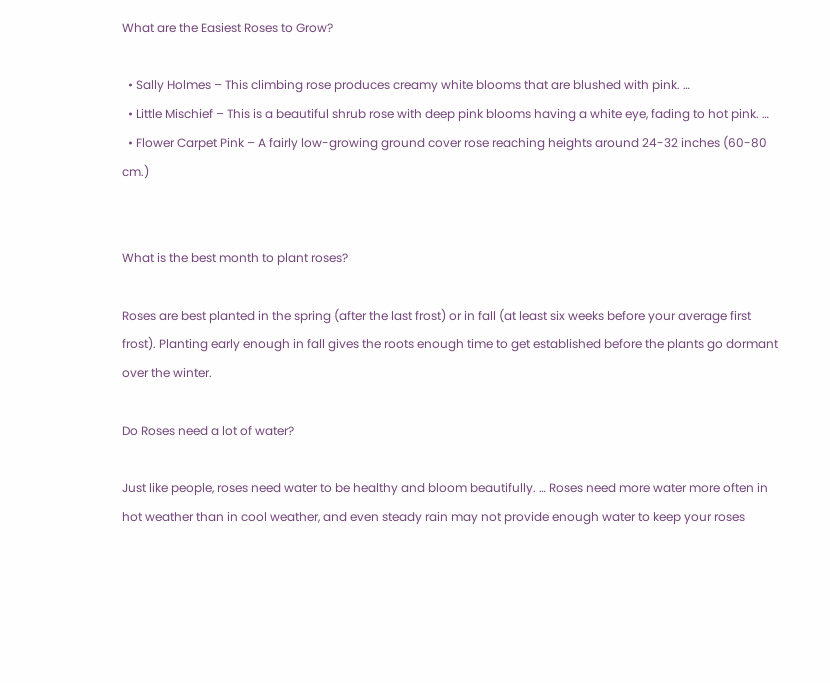What are the Easiest Roses to Grow?

  • Sally Holmes – This climbing rose produces creamy white blooms that are blushed with pink. …
  • Little Mischief – This is a beautiful shrub rose with deep pink blooms having a white eye, fading to hot pink. …
  • Flower Carpet Pink – A fairly low-growing ground cover rose reaching heights around 24-32 inches (60-80 cm.)


What is the best month to plant roses?

Roses are best planted in the spring (after the last frost) or in fall (at least six weeks before your average first frost). Planting early enough in fall gives the roots enough time to get established before the plants go dormant over the winter.

Do Roses need a lot of water?

Just like people, roses need water to be healthy and bloom beautifully. … Roses need more water more often in hot weather than in cool weather, and even steady rain may not provide enough water to keep your roses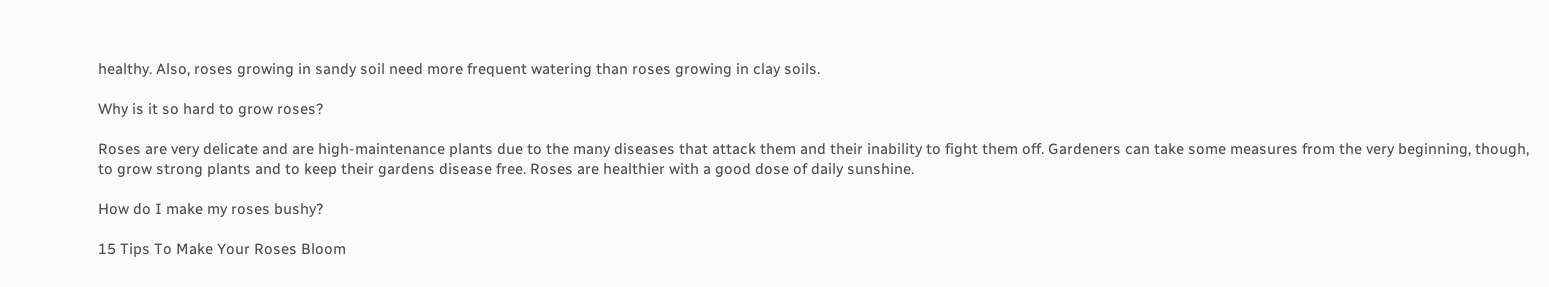healthy. Also, roses growing in sandy soil need more frequent watering than roses growing in clay soils.

Why is it so hard to grow roses?

Roses are very delicate and are high-maintenance plants due to the many diseases that attack them and their inability to fight them off. Gardeners can take some measures from the very beginning, though, to grow strong plants and to keep their gardens disease free. Roses are healthier with a good dose of daily sunshine.

How do I make my roses bushy?

15 Tips To Make Your Roses Bloom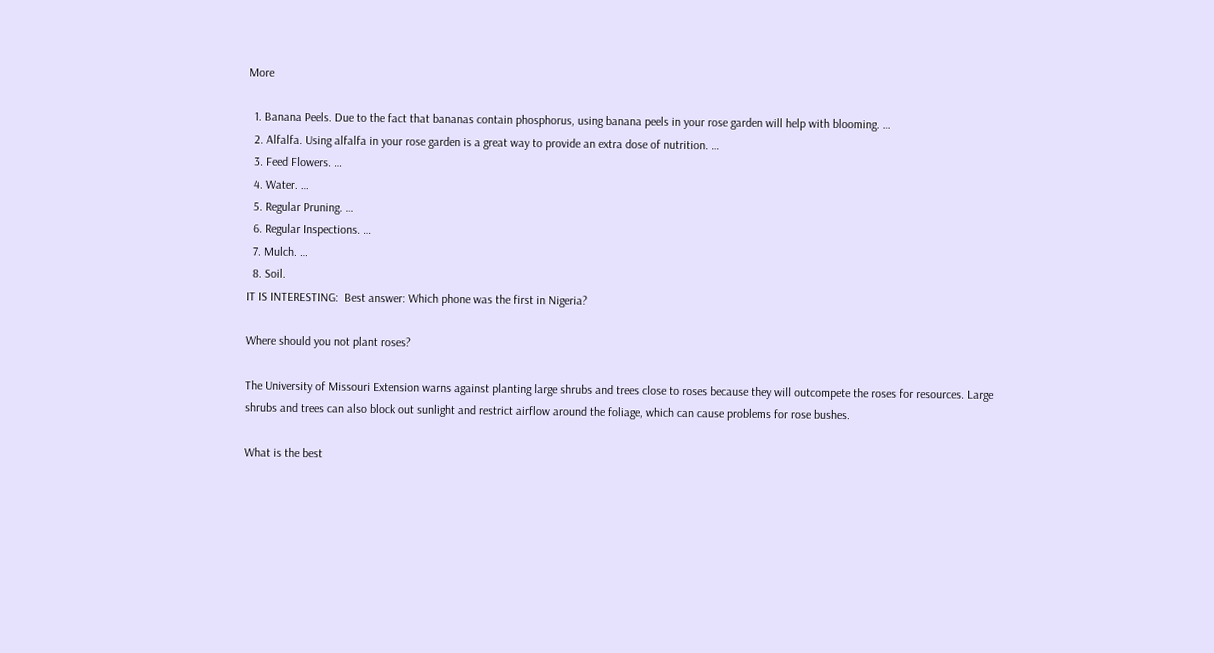More

  1. Banana Peels. Due to the fact that bananas contain phosphorus, using banana peels in your rose garden will help with blooming. …
  2. Alfalfa. Using alfalfa in your rose garden is a great way to provide an extra dose of nutrition. …
  3. Feed Flowers. …
  4. Water. …
  5. Regular Pruning. …
  6. Regular Inspections. …
  7. Mulch. …
  8. Soil.
IT IS INTERESTING:  Best answer: Which phone was the first in Nigeria?

Where should you not plant roses?

The University of Missouri Extension warns against planting large shrubs and trees close to roses because they will outcompete the roses for resources. Large shrubs and trees can also block out sunlight and restrict airflow around the foliage, which can cause problems for rose bushes.

What is the best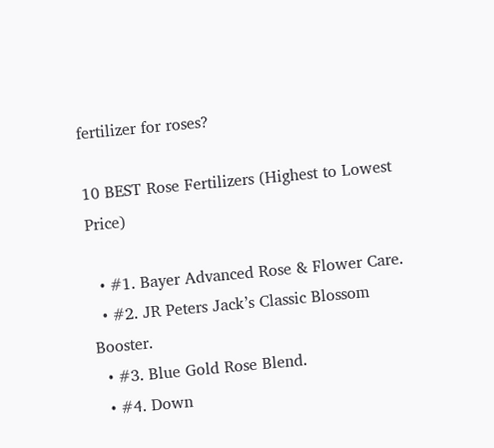fertilizer for roses?

10 BEST Rose Fertilizers (Highest to Lowest Price)

  • #1. Bayer Advanced Rose & Flower Care.
  • #2. JR Peters Jack’s Classic Blossom Booster.
  • #3. Blue Gold Rose Blend.
  • #4. Down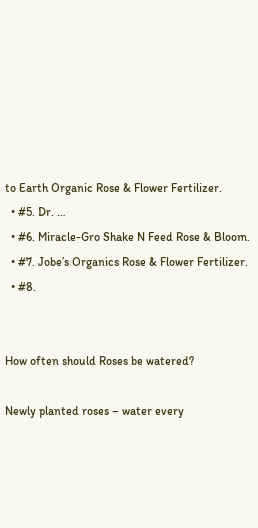to Earth Organic Rose & Flower Fertilizer.
  • #5. Dr. …
  • #6. Miracle-Gro Shake N Feed Rose & Bloom.
  • #7. Jobe’s Organics Rose & Flower Fertilizer.
  • #8.


How often should Roses be watered?

Newly planted roses – water every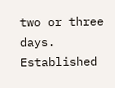two or three days. Established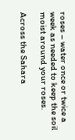roses – water once or twice a week as needed to keep the soil moist around your roses.

Across the Sahara